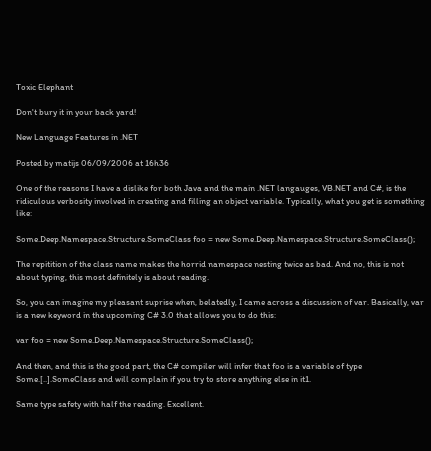Toxic Elephant

Don't bury it in your back yard!

New Language Features in .NET

Posted by matijs 06/09/2006 at 16h36

One of the reasons I have a dislike for both Java and the main .NET langauges, VB.NET and C#, is the ridiculous verbosity involved in creating and filling an object variable. Typically, what you get is something like:

Some.Deep.Namespace.Structure.SomeClass foo = new Some.Deep.Namespace.Structure.SomeClass();

The repitition of the class name makes the horrid namespace nesting twice as bad. And no, this is not about typing, this most definitely is about reading.

So, you can imagine my pleasant suprise when, belatedly, I came across a discussion of var. Basically, var is a new keyword in the upcoming C# 3.0 that allows you to do this:

var foo = new Some.Deep.Namespace.Structure.SomeClass();

And then, and this is the good part, the C# compiler will infer that foo is a variable of type Some.[..].SomeClass and will complain if you try to store anything else in it1.

Same type safety with half the reading. Excellent.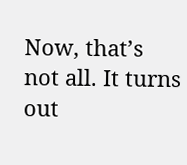Now, that’s not all. It turns out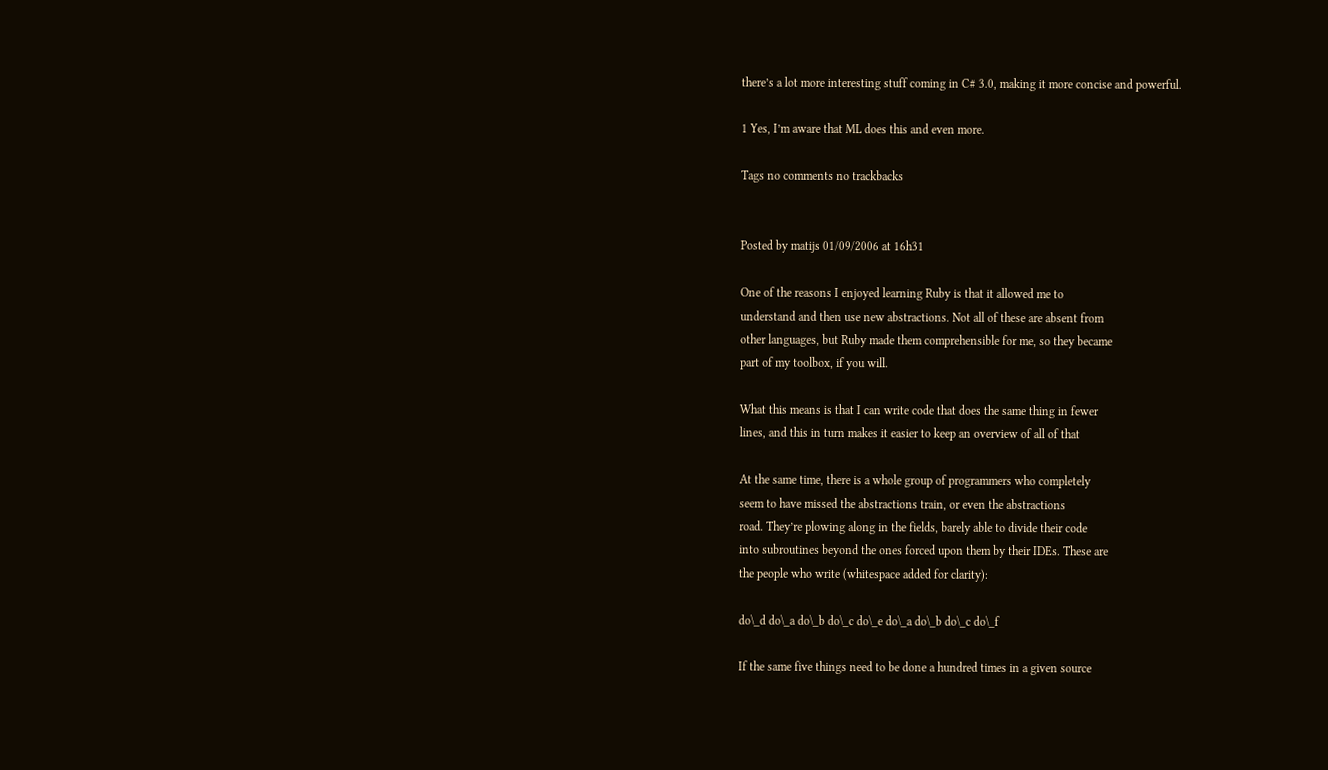there’s a lot more interesting stuff coming in C# 3.0, making it more concise and powerful.

1 Yes, I’m aware that ML does this and even more.

Tags no comments no trackbacks


Posted by matijs 01/09/2006 at 16h31

One of the reasons I enjoyed learning Ruby is that it allowed me to
understand and then use new abstractions. Not all of these are absent from
other languages, but Ruby made them comprehensible for me, so they became
part of my toolbox, if you will.

What this means is that I can write code that does the same thing in fewer
lines, and this in turn makes it easier to keep an overview of all of that

At the same time, there is a whole group of programmers who completely
seem to have missed the abstractions train, or even the abstractions
road. They’re plowing along in the fields, barely able to divide their code
into subroutines beyond the ones forced upon them by their IDEs. These are
the people who write (whitespace added for clarity):

do\_d do\_a do\_b do\_c do\_e do\_a do\_b do\_c do\_f

If the same five things need to be done a hundred times in a given source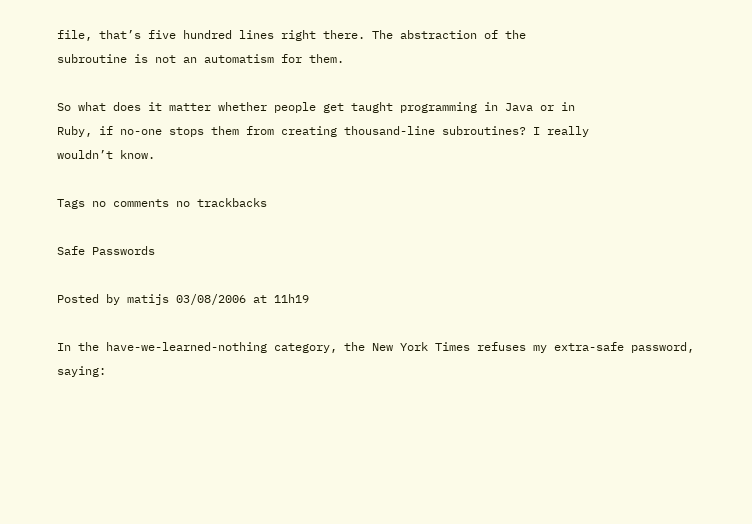file, that’s five hundred lines right there. The abstraction of the
subroutine is not an automatism for them.

So what does it matter whether people get taught programming in Java or in
Ruby, if no-one stops them from creating thousand-line subroutines? I really
wouldn’t know.

Tags no comments no trackbacks

Safe Passwords

Posted by matijs 03/08/2006 at 11h19

In the have-we-learned-nothing category, the New York Times refuses my extra-safe password, saying: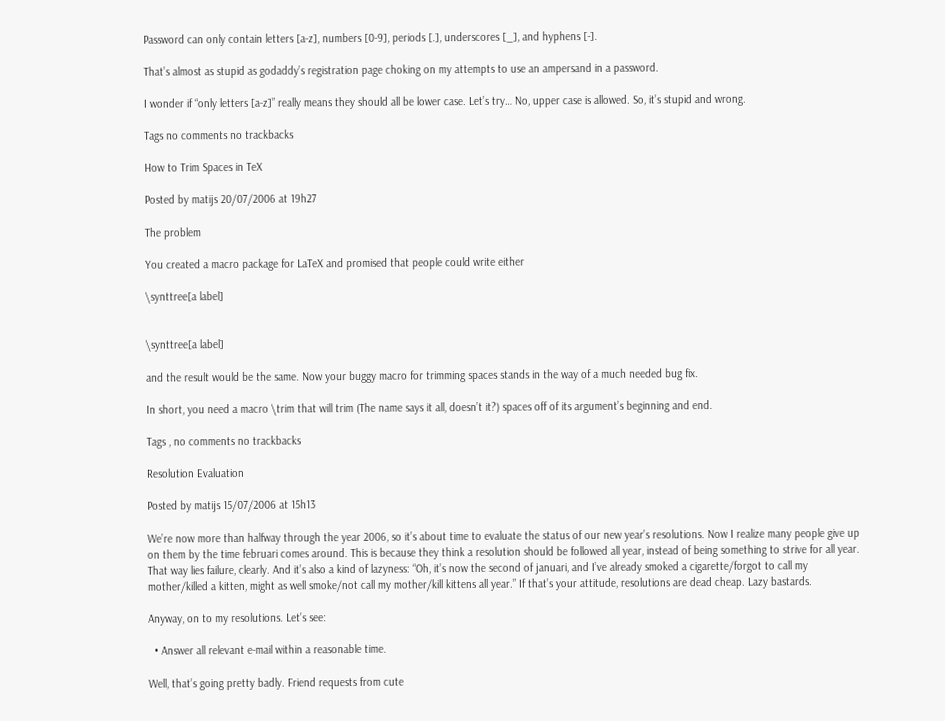Password can only contain letters [a-z], numbers [0-9], periods [.], underscores [_], and hyphens [-].

That’s almost as stupid as godaddy’s registration page choking on my attempts to use an ampersand in a password.

I wonder if “only letters [a-z]” really means they should all be lower case. Let’s try… No, upper case is allowed. So, it’s stupid and wrong.

Tags no comments no trackbacks

How to Trim Spaces in TeX

Posted by matijs 20/07/2006 at 19h27

The problem

You created a macro package for LaTeX and promised that people could write either

\synttree[a label]


\synttree[a label]

and the result would be the same. Now your buggy macro for trimming spaces stands in the way of a much needed bug fix.

In short, you need a macro \trim that will trim (The name says it all, doesn’t it?) spaces off of its argument’s beginning and end.

Tags , no comments no trackbacks

Resolution Evaluation

Posted by matijs 15/07/2006 at 15h13

We’re now more than halfway through the year 2006, so it’s about time to evaluate the status of our new year’s resolutions. Now I realize many people give up on them by the time februari comes around. This is because they think a resolution should be followed all year, instead of being something to strive for all year. That way lies failure, clearly. And it’s also a kind of lazyness: “Oh, it’s now the second of januari, and I’ve already smoked a cigarette/forgot to call my mother/killed a kitten, might as well smoke/not call my mother/kill kittens all year.” If that’s your attitude, resolutions are dead cheap. Lazy bastards.

Anyway, on to my resolutions. Let’s see:

  • Answer all relevant e-mail within a reasonable time.

Well, that’s going pretty badly. Friend requests from cute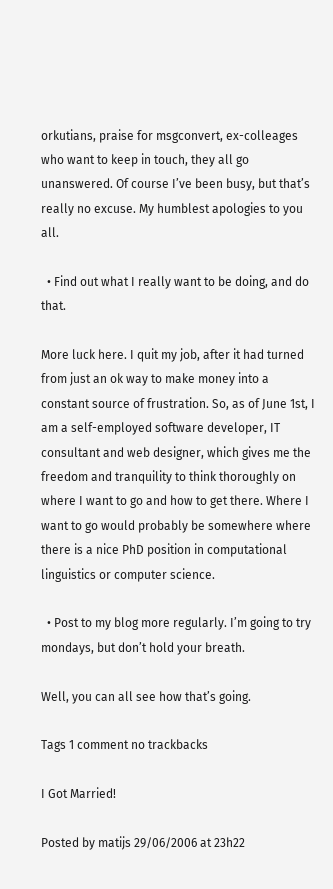orkutians, praise for msgconvert, ex-colleages who want to keep in touch, they all go unanswered. Of course I’ve been busy, but that’s really no excuse. My humblest apologies to you all.

  • Find out what I really want to be doing, and do that.

More luck here. I quit my job, after it had turned from just an ok way to make money into a constant source of frustration. So, as of June 1st, I am a self-employed software developer, IT consultant and web designer, which gives me the freedom and tranquility to think thoroughly on where I want to go and how to get there. Where I want to go would probably be somewhere where there is a nice PhD position in computational linguistics or computer science.

  • Post to my blog more regularly. I’m going to try mondays, but don’t hold your breath.

Well, you can all see how that’s going.

Tags 1 comment no trackbacks

I Got Married!

Posted by matijs 29/06/2006 at 23h22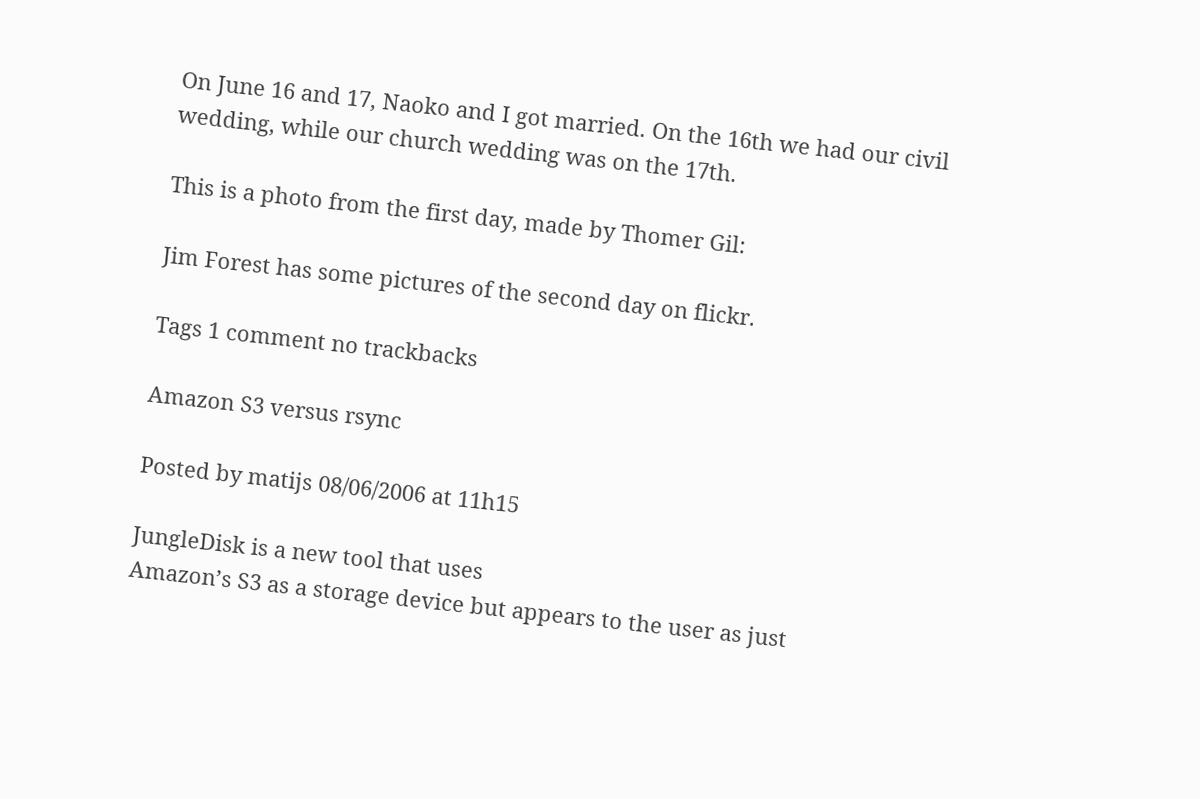On June 16 and 17, Naoko and I got married. On the 16th we had our civil wedding, while our church wedding was on the 17th.

This is a photo from the first day, made by Thomer Gil:

Jim Forest has some pictures of the second day on flickr.

Tags 1 comment no trackbacks

Amazon S3 versus rsync

Posted by matijs 08/06/2006 at 11h15

JungleDisk is a new tool that uses
Amazon’s S3 as a storage device but appears to the user as just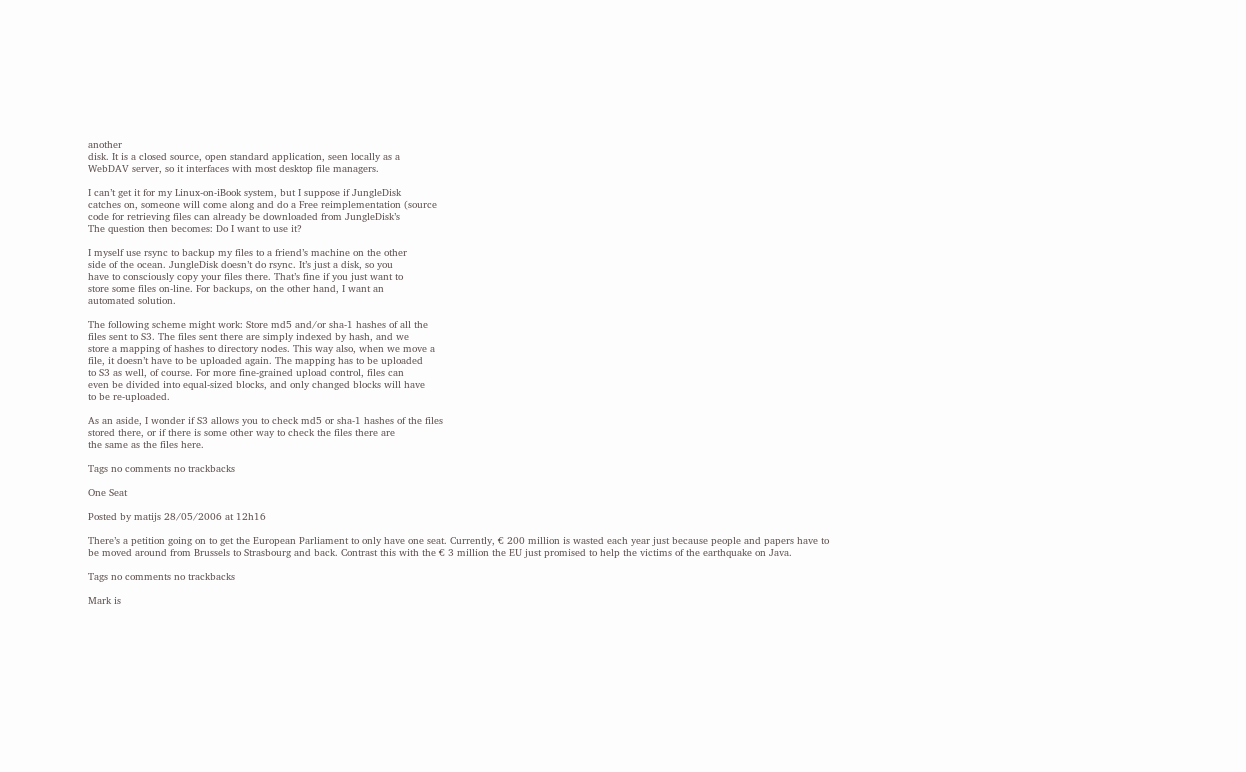another
disk. It is a closed source, open standard application, seen locally as a
WebDAV server, so it interfaces with most desktop file managers.

I can’t get it for my Linux-on-iBook system, but I suppose if JungleDisk
catches on, someone will come along and do a Free reimplementation (source
code for retrieving files can already be downloaded from JungleDisk’s
The question then becomes: Do I want to use it?

I myself use rsync to backup my files to a friend’s machine on the other
side of the ocean. JungleDisk doesn’t do rsync. It’s just a disk, so you
have to consciously copy your files there. That’s fine if you just want to
store some files on-line. For backups, on the other hand, I want an
automated solution.

The following scheme might work: Store md5 and/or sha-1 hashes of all the
files sent to S3. The files sent there are simply indexed by hash, and we
store a mapping of hashes to directory nodes. This way also, when we move a
file, it doesn’t have to be uploaded again. The mapping has to be uploaded
to S3 as well, of course. For more fine-grained upload control, files can
even be divided into equal-sized blocks, and only changed blocks will have
to be re-uploaded.

As an aside, I wonder if S3 allows you to check md5 or sha-1 hashes of the files
stored there, or if there is some other way to check the files there are
the same as the files here.

Tags no comments no trackbacks

One Seat

Posted by matijs 28/05/2006 at 12h16

There’s a petition going on to get the European Parliament to only have one seat. Currently, € 200 million is wasted each year just because people and papers have to be moved around from Brussels to Strasbourg and back. Contrast this with the € 3 million the EU just promised to help the victims of the earthquake on Java.

Tags no comments no trackbacks

Mark is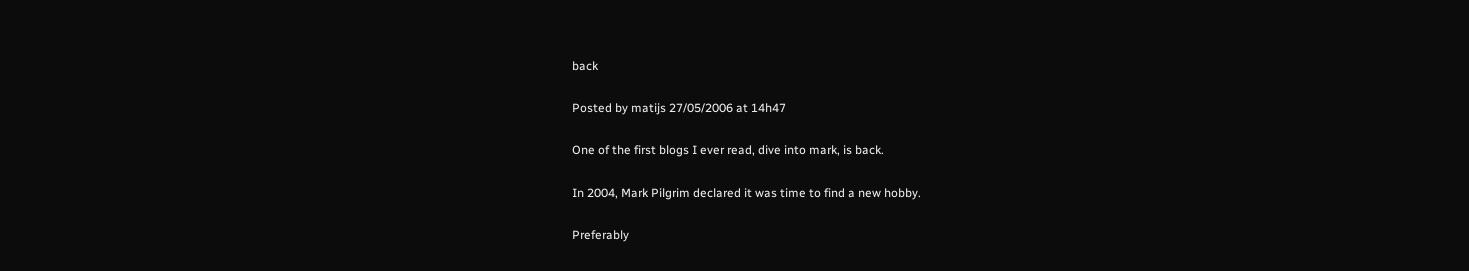back

Posted by matijs 27/05/2006 at 14h47

One of the first blogs I ever read, dive into mark, is back.

In 2004, Mark Pilgrim declared it was time to find a new hobby.

Preferably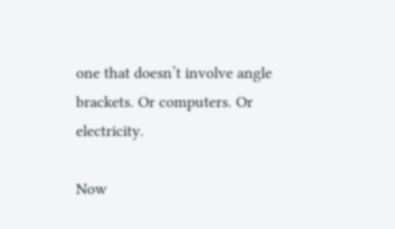one that doesn’t involve angle brackets. Or computers. Or electricity.

Now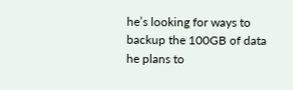he’s looking for ways to backup the 100GB of data he plans to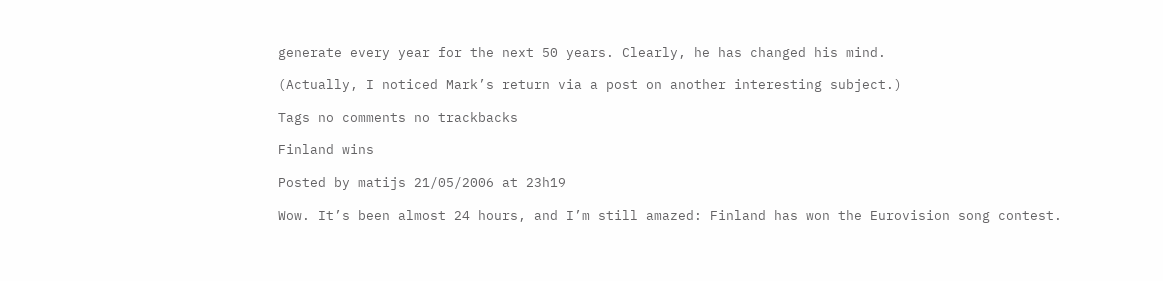generate every year for the next 50 years. Clearly, he has changed his mind.

(Actually, I noticed Mark’s return via a post on another interesting subject.)

Tags no comments no trackbacks

Finland wins

Posted by matijs 21/05/2006 at 23h19

Wow. It’s been almost 24 hours, and I’m still amazed: Finland has won the Eurovision song contest.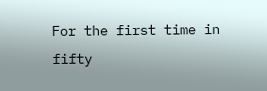For the first time in fifty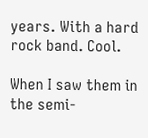years. With a hard rock band. Cool.

When I saw them in the semi-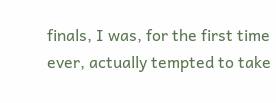finals, I was, for the first time ever, actually tempted to take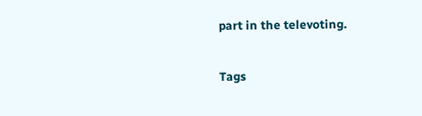part in the televoting.

Tags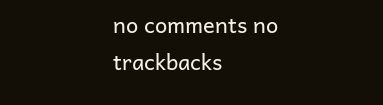no comments no trackbacks